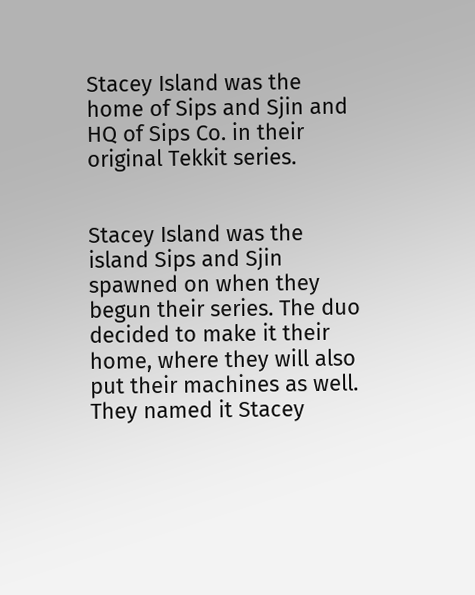Stacey Island was the home of Sips and Sjin and HQ of Sips Co. in their original Tekkit series.


Stacey Island was the island Sips and Sjin spawned on when they begun their series. The duo decided to make it their home, where they will also put their machines as well. They named it Stacey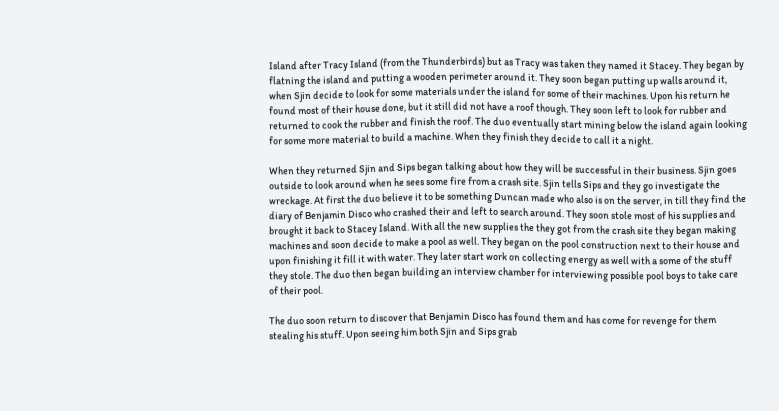Island after Tracy Island (from the Thunderbirds) but as Tracy was taken they named it Stacey. They began by flatning the island and putting a wooden perimeter around it. They soon began putting up walls around it, when Sjin decide to look for some materials under the island for some of their machines. Upon his return he found most of their house done, but it still did not have a roof though. They soon left to look for rubber and returned to cook the rubber and finish the roof. The duo eventually start mining below the island again looking for some more material to build a machine. When they finish they decide to call it a night.

When they returned Sjin and Sips began talking about how they will be successful in their business. Sjin goes outside to look around when he sees some fire from a crash site. Sjin tells Sips and they go investigate the wreckage. At first the duo believe it to be something Duncan made who also is on the server, in till they find the diary of Benjamin Disco who crashed their and left to search around. They soon stole most of his supplies and brought it back to Stacey Island. With all the new supplies the they got from the crash site they began making machines and soon decide to make a pool as well. They began on the pool construction next to their house and upon finishing it fill it with water. They later start work on collecting energy as well with a some of the stuff they stole. The duo then began building an interview chamber for interviewing possible pool boys to take care of their pool.

The duo soon return to discover that Benjamin Disco has found them and has come for revenge for them stealing his stuff. Upon seeing him both Sjin and Sips grab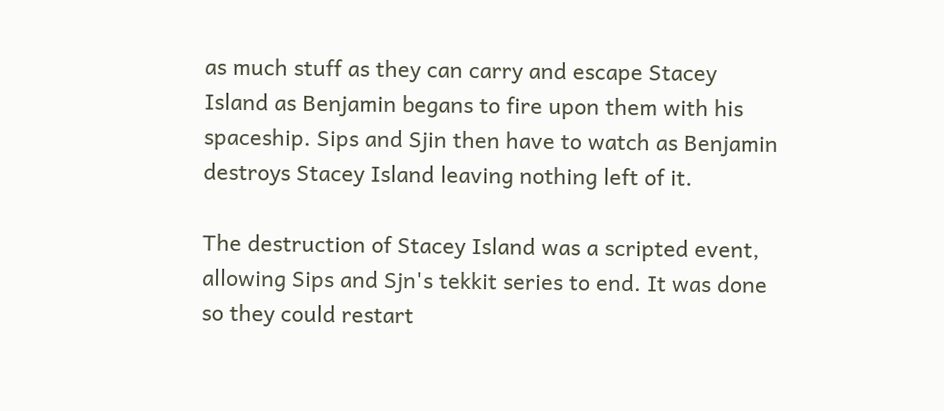as much stuff as they can carry and escape Stacey Island as Benjamin begans to fire upon them with his spaceship. Sips and Sjin then have to watch as Benjamin destroys Stacey Island leaving nothing left of it.

The destruction of Stacey Island was a scripted event, allowing Sips and Sjn's tekkit series to end. It was done so they could restart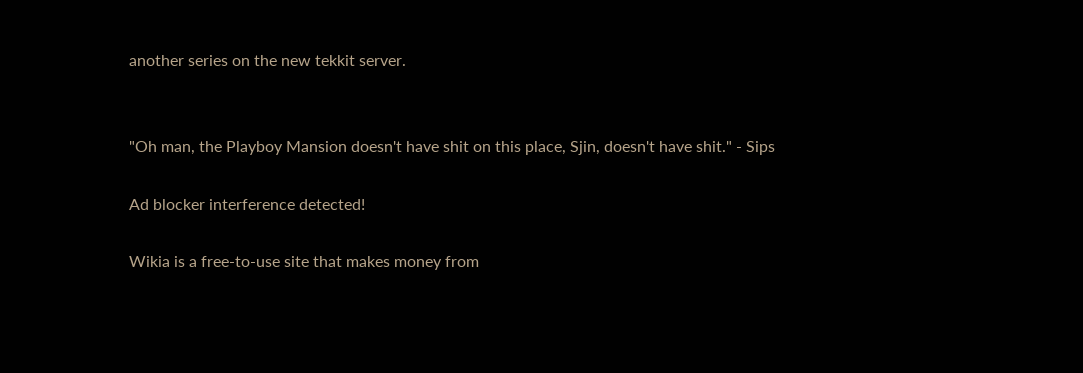another series on the new tekkit server.


"Oh man, the Playboy Mansion doesn't have shit on this place, Sjin, doesn't have shit." - Sips

Ad blocker interference detected!

Wikia is a free-to-use site that makes money from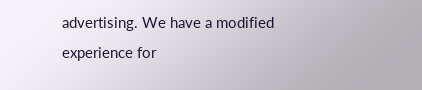advertising. We have a modified experience for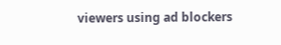viewers using ad blockers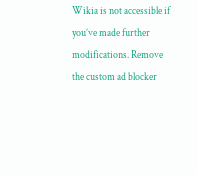Wikia is not accessible if you’ve made further modifications. Remove the custom ad blocker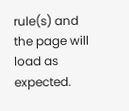rule(s) and the page will load as expected.